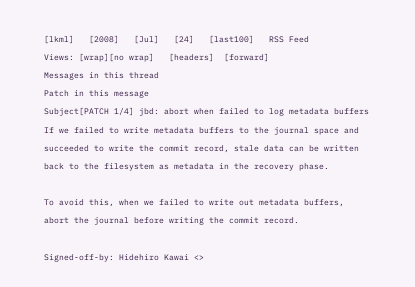[lkml]   [2008]   [Jul]   [24]   [last100]   RSS Feed
Views: [wrap][no wrap]   [headers]  [forward]
Messages in this thread
Patch in this message
Subject[PATCH 1/4] jbd: abort when failed to log metadata buffers
If we failed to write metadata buffers to the journal space and
succeeded to write the commit record, stale data can be written
back to the filesystem as metadata in the recovery phase.

To avoid this, when we failed to write out metadata buffers,
abort the journal before writing the commit record.

Signed-off-by: Hidehiro Kawai <>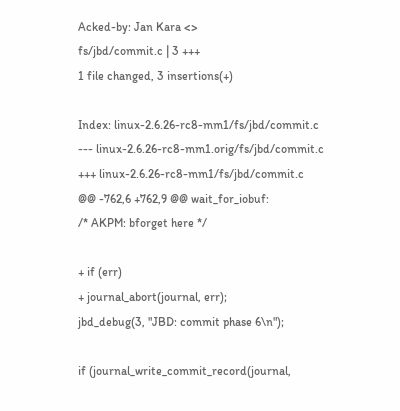Acked-by: Jan Kara <>
fs/jbd/commit.c | 3 +++
1 file changed, 3 insertions(+)

Index: linux-2.6.26-rc8-mm1/fs/jbd/commit.c
--- linux-2.6.26-rc8-mm1.orig/fs/jbd/commit.c
+++ linux-2.6.26-rc8-mm1/fs/jbd/commit.c
@@ -762,6 +762,9 @@ wait_for_iobuf:
/* AKPM: bforget here */

+ if (err)
+ journal_abort(journal, err);
jbd_debug(3, "JBD: commit phase 6\n");

if (journal_write_commit_record(journal,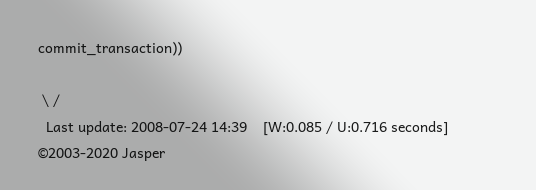commit_transaction))

 \ /
  Last update: 2008-07-24 14:39    [W:0.085 / U:0.716 seconds]
©2003-2020 Jasper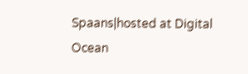Spaans|hosted at Digital Ocean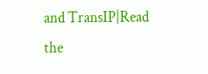and TransIP|Read the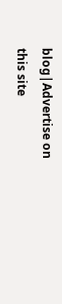blog|Advertise on this site